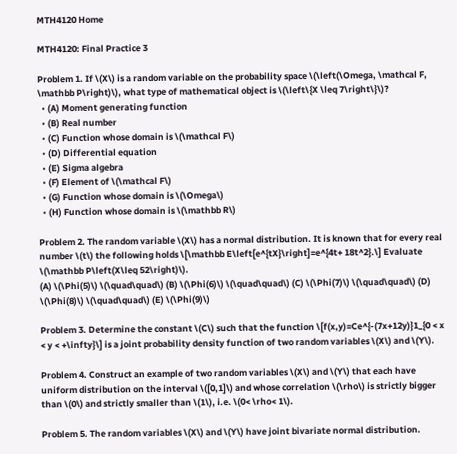MTH4120 Home

MTH4120: Final Practice 3

Problem 1. If \(X\) is a random variable on the probability space \(\left(\Omega, \mathcal F, \mathbb P\right)\), what type of mathematical object is \(\left\{X \leq 7\right\}\)?
  • (A) Moment generating function
  • (B) Real number
  • (C) Function whose domain is \(\mathcal F\)
  • (D) Differential equation
  • (E) Sigma algebra
  • (F) Element of \(\mathcal F\)
  • (G) Function whose domain is \(\Omega\)
  • (H) Function whose domain is \(\mathbb R\)

Problem 2. The random variable \(X\) has a normal distribution. It is known that for every real number \(t\) the following holds \[\mathbb E\left[e^{tX}\right]=e^{4t+ 18t^2}.\] Evaluate \(\mathbb P\left(X\leq 52\right)\).
(A) \(\Phi(5)\) \(\quad\quad\) (B) \(\Phi(6)\) \(\quad\quad\) (C) \(\Phi(7)\) \(\quad\quad\) (D) \(\Phi(8)\) \(\quad\quad\) (E) \(\Phi(9)\)

Problem 3. Determine the constant \(C\) such that the function \[f(x,y)=Ce^{-(7x+12y)}1_{0 < x < y < +\infty}\] is a joint probability density function of two random variables \(X\) and \(Y\).

Problem 4. Construct an example of two random variables \(X\) and \(Y\) that each have uniform distribution on the interval \([0,1]\) and whose correlation \(\rho\) is strictly bigger than \(0\) and strictly smaller than \(1\), i.e. \(0< \rho< 1\).

Problem 5. The random variables \(X\) and \(Y\) have joint bivariate normal distribution.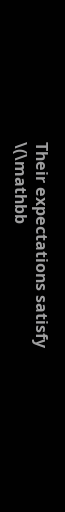Their expectations satisfy \(\mathbb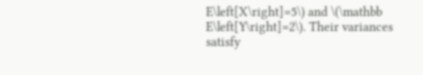E\left[X\right]=5\) and \(\mathbb E\left[Y\right]=2\). Their variances satisfy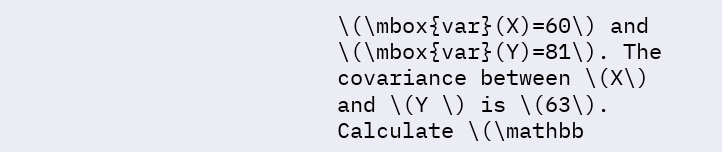\(\mbox{var}(X)=60\) and \(\mbox{var}(Y)=81\). The covariance between \(X\) and \(Y \) is \(63\). Calculate \(\mathbb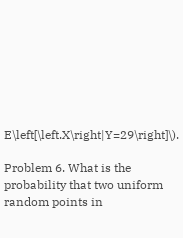E\left[\left.X\right|Y=29\right]\).

Problem 6. What is the probability that two uniform random points in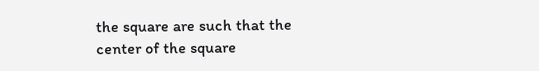the square are such that the center of the square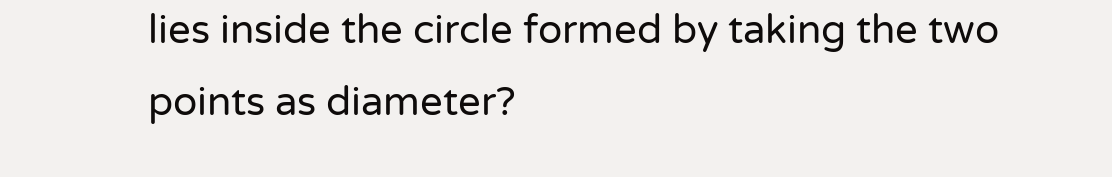lies inside the circle formed by taking the two points as diameter?